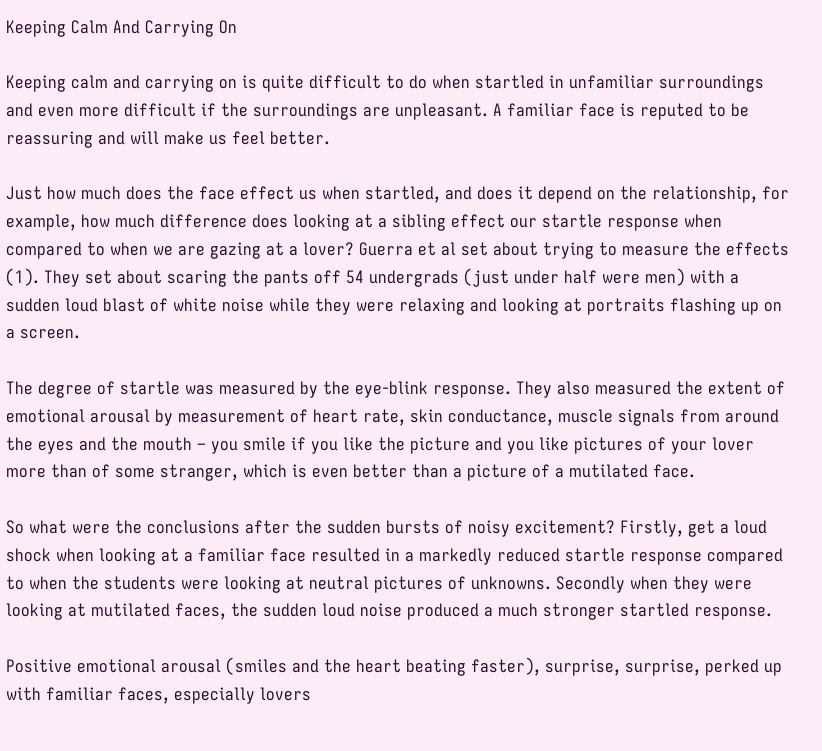Keeping Calm And Carrying On

Keeping calm and carrying on is quite difficult to do when startled in unfamiliar surroundings and even more difficult if the surroundings are unpleasant. A familiar face is reputed to be reassuring and will make us feel better.

Just how much does the face effect us when startled, and does it depend on the relationship, for example, how much difference does looking at a sibling effect our startle response when compared to when we are gazing at a lover? Guerra et al set about trying to measure the effects (1). They set about scaring the pants off 54 undergrads (just under half were men) with a sudden loud blast of white noise while they were relaxing and looking at portraits flashing up on a screen.

The degree of startle was measured by the eye-blink response. They also measured the extent of emotional arousal by measurement of heart rate, skin conductance, muscle signals from around the eyes and the mouth – you smile if you like the picture and you like pictures of your lover more than of some stranger, which is even better than a picture of a mutilated face.

So what were the conclusions after the sudden bursts of noisy excitement? Firstly, get a loud shock when looking at a familiar face resulted in a markedly reduced startle response compared to when the students were looking at neutral pictures of unknowns. Secondly when they were looking at mutilated faces, the sudden loud noise produced a much stronger startled response.

Positive emotional arousal (smiles and the heart beating faster), surprise, surprise, perked up with familiar faces, especially lovers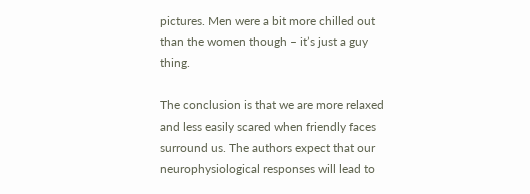pictures. Men were a bit more chilled out than the women though – it’s just a guy thing.

The conclusion is that we are more relaxed and less easily scared when friendly faces surround us. The authors expect that our neurophysiological responses will lead to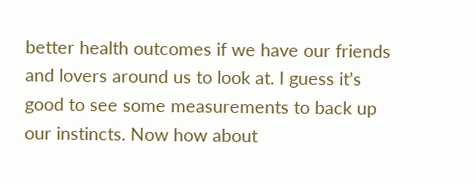better health outcomes if we have our friends and lovers around us to look at. I guess it’s good to see some measurements to back up our instincts. Now how about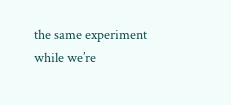the same experiment while we’re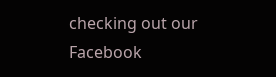checking out our Facebook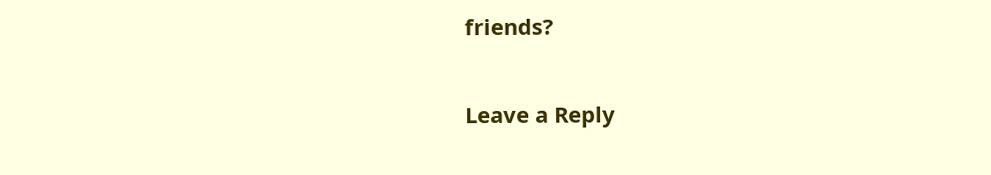friends?

Leave a Reply